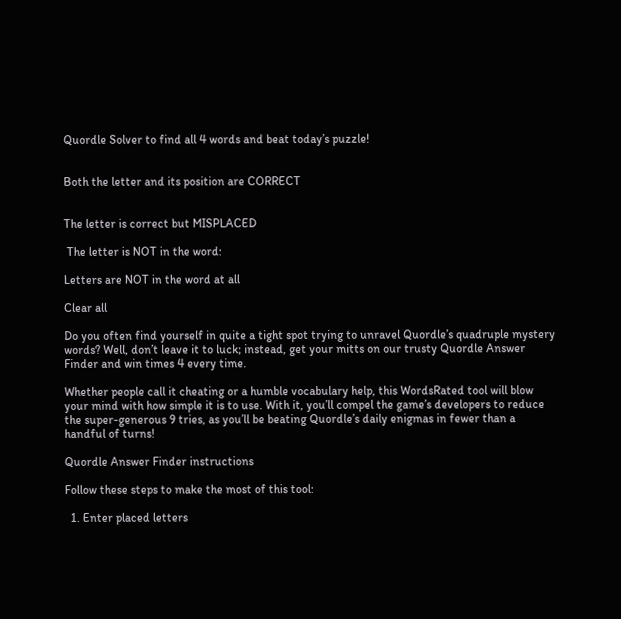Quordle Solver to find all 4 words and beat today’s puzzle!


Both the letter and its position are CORRECT


The letter is correct but MISPLACED

 The letter is NOT in the word:

Letters are NOT in the word at all

Clear all

Do you often find yourself in quite a tight spot trying to unravel Quordle’s quadruple mystery words? Well, don’t leave it to luck; instead, get your mitts on our trusty Quordle Answer Finder and win times 4 every time.

Whether people call it cheating or a humble vocabulary help, this WordsRated tool will blow your mind with how simple it is to use. With it, you’ll compel the game’s developers to reduce the super-generous 9 tries, as you’ll be beating Quordle’s daily enigmas in fewer than a handful of turns!

Quordle Answer Finder instructions

Follow these steps to make the most of this tool:

  1. Enter placed letters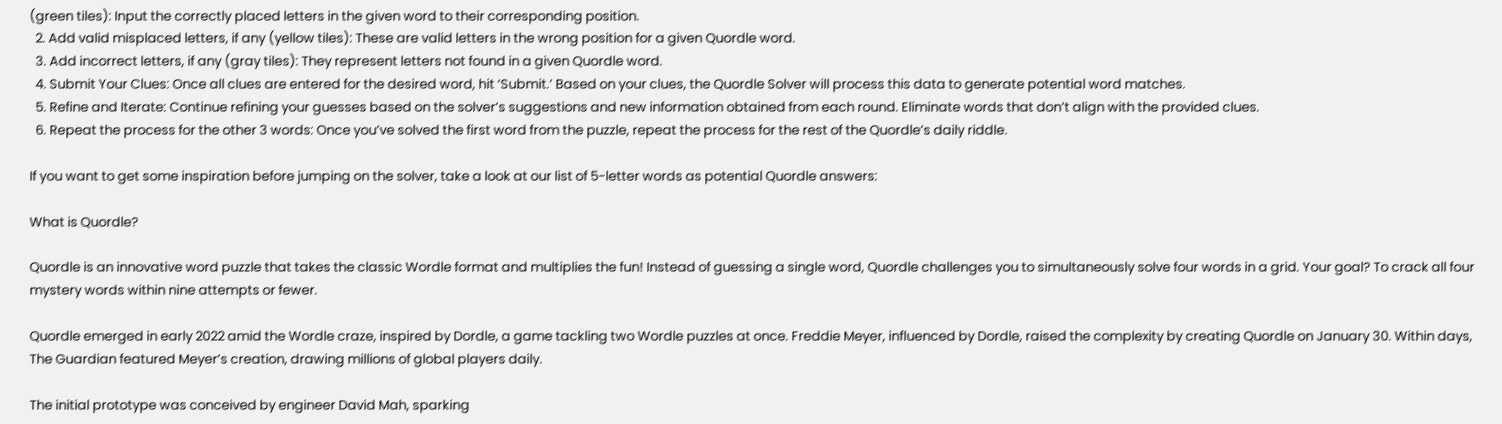(green tiles): Input the correctly placed letters in the given word to their corresponding position.
  2. Add valid misplaced letters, if any (yellow tiles): These are valid letters in the wrong position for a given Quordle word.
  3. Add incorrect letters, if any (gray tiles): They represent letters not found in a given Quordle word.
  4. Submit Your Clues: Once all clues are entered for the desired word, hit ‘Submit.’ Based on your clues, the Quordle Solver will process this data to generate potential word matches.
  5. Refine and Iterate: Continue refining your guesses based on the solver’s suggestions and new information obtained from each round. Eliminate words that don’t align with the provided clues.
  6. Repeat the process for the other 3 words: Once you’ve solved the first word from the puzzle, repeat the process for the rest of the Quordle’s daily riddle.

If you want to get some inspiration before jumping on the solver, take a look at our list of 5-letter words as potential Quordle answers:

What is Quordle?

Quordle is an innovative word puzzle that takes the classic Wordle format and multiplies the fun! Instead of guessing a single word, Quordle challenges you to simultaneously solve four words in a grid. Your goal? To crack all four mystery words within nine attempts or fewer.

Quordle emerged in early 2022 amid the Wordle craze, inspired by Dordle, a game tackling two Wordle puzzles at once. Freddie Meyer, influenced by Dordle, raised the complexity by creating Quordle on January 30. Within days, The Guardian featured Meyer’s creation, drawing millions of global players daily.

The initial prototype was conceived by engineer David Mah, sparking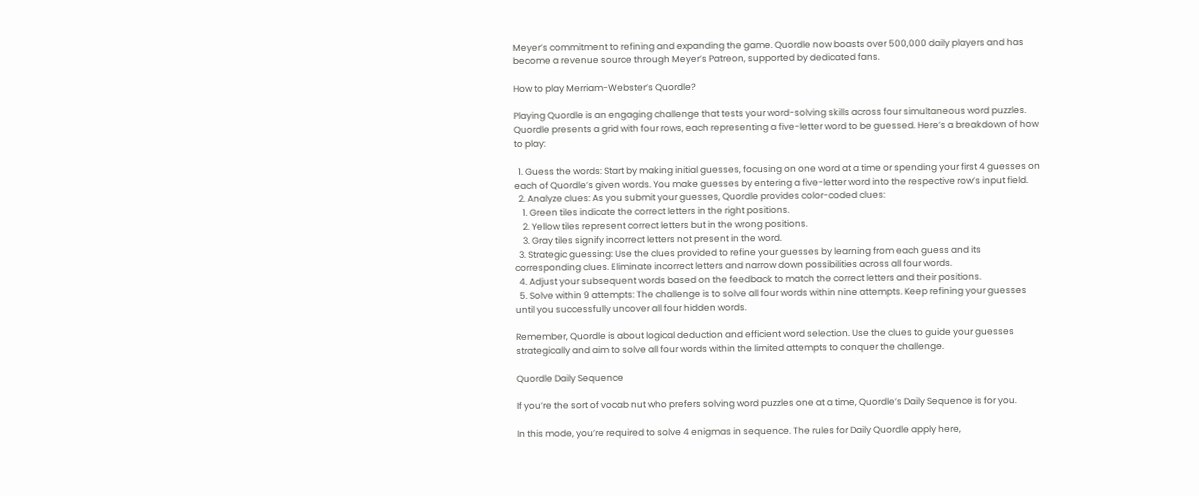Meyer’s commitment to refining and expanding the game. Quordle now boasts over 500,000 daily players and has become a revenue source through Meyer’s Patreon, supported by dedicated fans.

How to play Merriam-Webster’s Quordle?

Playing Quordle is an engaging challenge that tests your word-solving skills across four simultaneous word puzzles. Quordle presents a grid with four rows, each representing a five-letter word to be guessed. Here’s a breakdown of how to play:

  1. Guess the words: Start by making initial guesses, focusing on one word at a time or spending your first 4 guesses on each of Quordle’s given words. You make guesses by entering a five-letter word into the respective row’s input field.
  2. Analyze clues: As you submit your guesses, Quordle provides color-coded clues:
    1. Green tiles indicate the correct letters in the right positions.
    2. Yellow tiles represent correct letters but in the wrong positions.
    3. Gray tiles signify incorrect letters not present in the word.
  3. Strategic guessing: Use the clues provided to refine your guesses by learning from each guess and its corresponding clues. Eliminate incorrect letters and narrow down possibilities across all four words.
  4. Adjust your subsequent words based on the feedback to match the correct letters and their positions.
  5. Solve within 9 attempts: The challenge is to solve all four words within nine attempts. Keep refining your guesses until you successfully uncover all four hidden words.

Remember, Quordle is about logical deduction and efficient word selection. Use the clues to guide your guesses strategically and aim to solve all four words within the limited attempts to conquer the challenge.

Quordle Daily Sequence

If you’re the sort of vocab nut who prefers solving word puzzles one at a time, Quordle’s Daily Sequence is for you.

In this mode, you’re required to solve 4 enigmas in sequence. The rules for Daily Quordle apply here,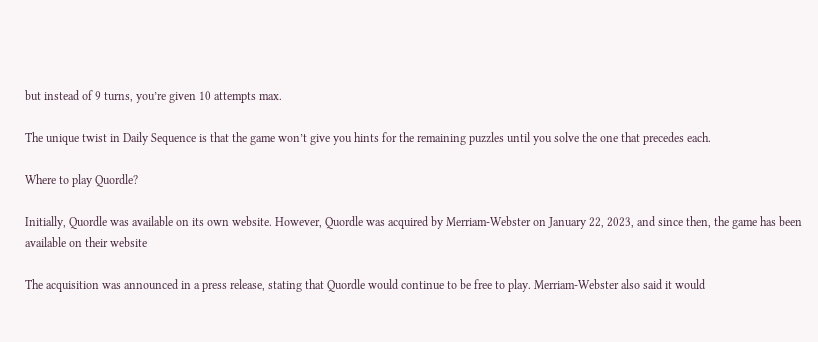but instead of 9 turns, you’re given 10 attempts max.

The unique twist in Daily Sequence is that the game won’t give you hints for the remaining puzzles until you solve the one that precedes each.

Where to play Quordle?

Initially, Quordle was available on its own website. However, Quordle was acquired by Merriam-Webster on January 22, 2023, and since then, the game has been available on their website

The acquisition was announced in a press release, stating that Quordle would continue to be free to play. Merriam-Webster also said it would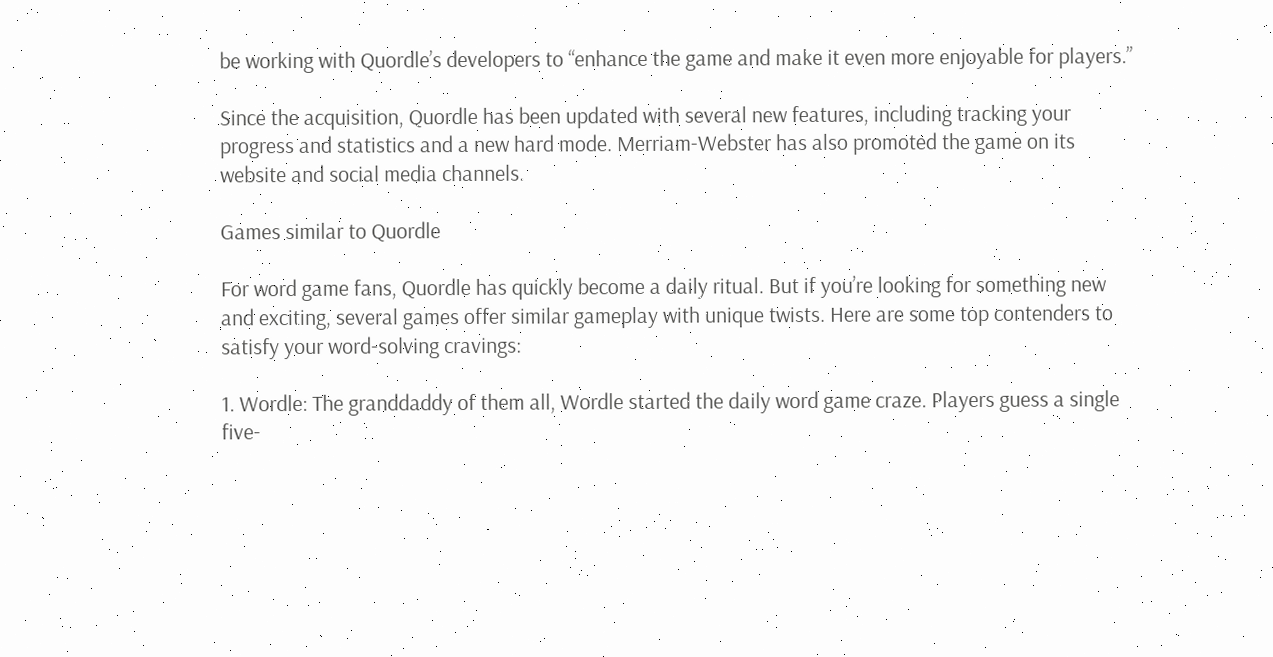be working with Quordle’s developers to “enhance the game and make it even more enjoyable for players.”

Since the acquisition, Quordle has been updated with several new features, including tracking your progress and statistics and a new hard mode. Merriam-Webster has also promoted the game on its website and social media channels.

Games similar to Quordle

For word game fans, Quordle has quickly become a daily ritual. But if you’re looking for something new and exciting, several games offer similar gameplay with unique twists. Here are some top contenders to satisfy your word-solving cravings:

1. Wordle: The granddaddy of them all, Wordle started the daily word game craze. Players guess a single five-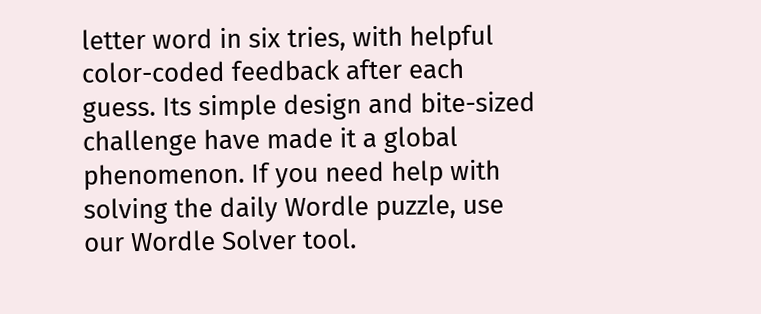letter word in six tries, with helpful color-coded feedback after each guess. Its simple design and bite-sized challenge have made it a global phenomenon. If you need help with solving the daily Wordle puzzle, use our Wordle Solver tool.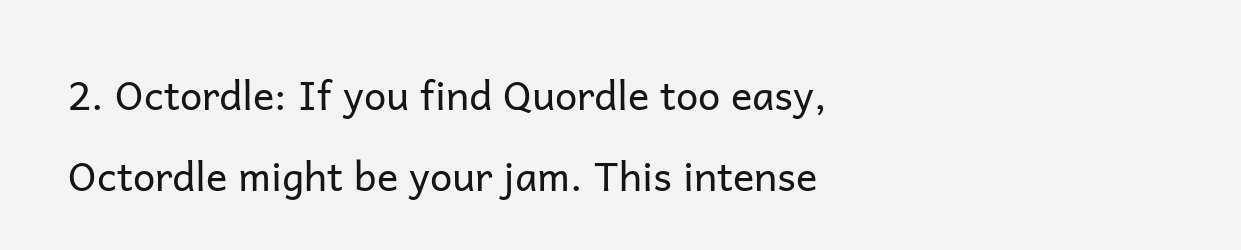2. Octordle: If you find Quordle too easy, Octordle might be your jam. This intense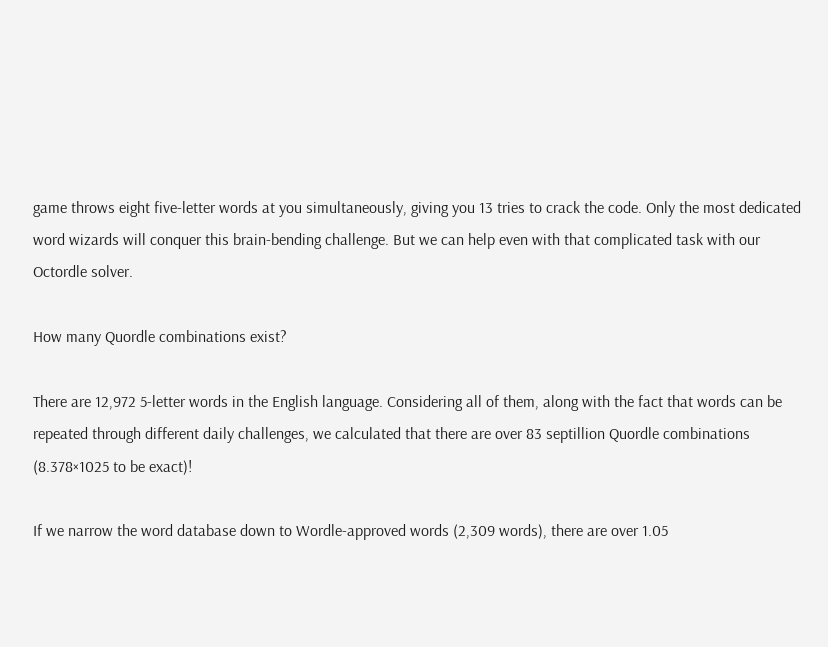game throws eight five-letter words at you simultaneously, giving you 13 tries to crack the code. Only the most dedicated word wizards will conquer this brain-bending challenge. But we can help even with that complicated task with our Octordle solver.

How many Quordle combinations exist?

There are 12,972 5-letter words in the English language. Considering all of them, along with the fact that words can be repeated through different daily challenges, we calculated that there are over 83 septillion Quordle combinations (8.378×1025 to be exact)!

If we narrow the word database down to Wordle-approved words (2,309 words), there are over 1.05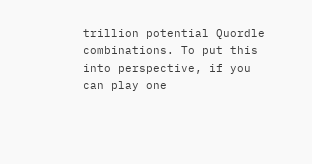trillion potential Quordle combinations. To put this into perspective, if you can play one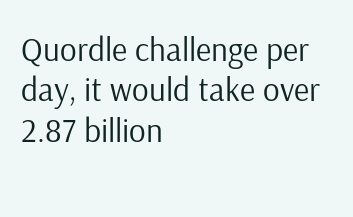Quordle challenge per day, it would take over 2.87 billion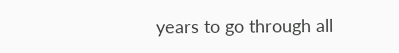years to go through all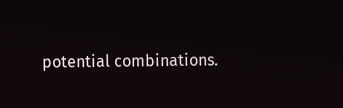potential combinations.